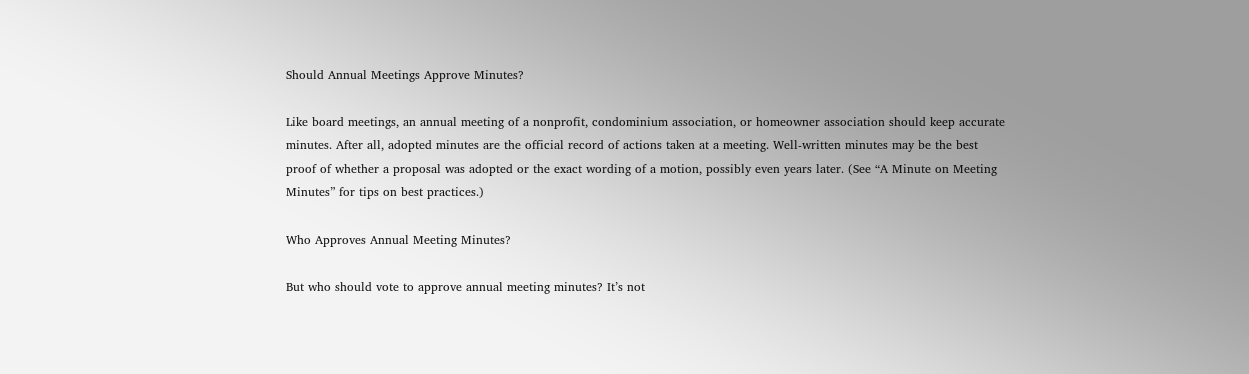Should Annual Meetings Approve Minutes?

Like board meetings, an annual meeting of a nonprofit, condominium association, or homeowner association should keep accurate minutes. After all, adopted minutes are the official record of actions taken at a meeting. Well-written minutes may be the best proof of whether a proposal was adopted or the exact wording of a motion, possibly even years later. (See “A Minute on Meeting Minutes” for tips on best practices.)

Who Approves Annual Meeting Minutes?

But who should vote to approve annual meeting minutes? It’s not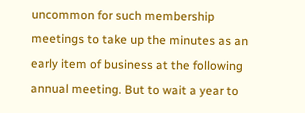uncommon for such membership meetings to take up the minutes as an early item of business at the following annual meeting. But to wait a year to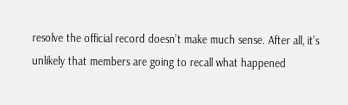resolve the official record doesn’t make much sense. After all, it’s unlikely that members are going to recall what happened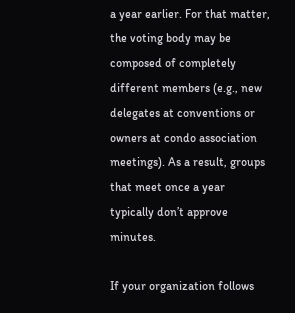a year earlier. For that matter, the voting body may be composed of completely different members (e.g., new delegates at conventions or owners at condo association meetings). As a result, groups that meet once a year typically don’t approve minutes.

If your organization follows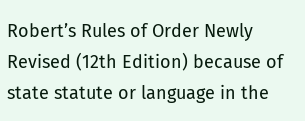Robert’s Rules of Order Newly Revised (12th Edition) because of state statute or language in the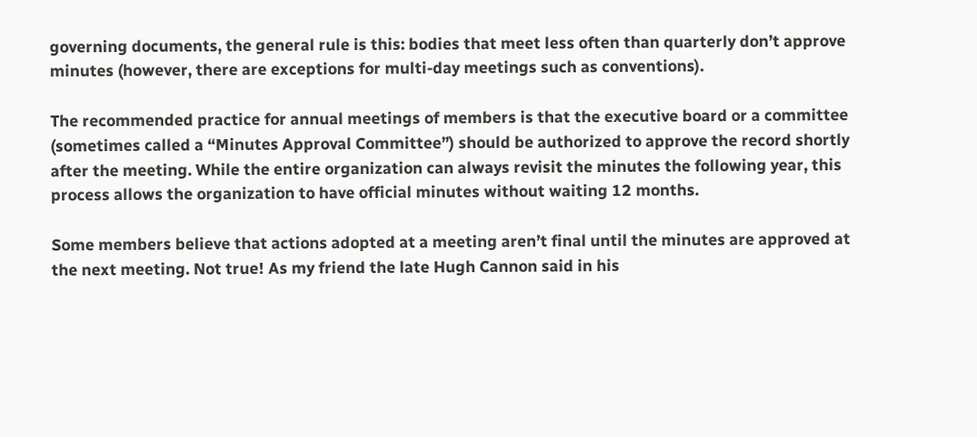governing documents, the general rule is this: bodies that meet less often than quarterly don’t approve minutes (however, there are exceptions for multi-day meetings such as conventions).

The recommended practice for annual meetings of members is that the executive board or a committee (sometimes called a “Minutes Approval Committee”) should be authorized to approve the record shortly after the meeting. While the entire organization can always revisit the minutes the following year, this process allows the organization to have official minutes without waiting 12 months.

Some members believe that actions adopted at a meeting aren’t final until the minutes are approved at the next meeting. Not true! As my friend the late Hugh Cannon said in his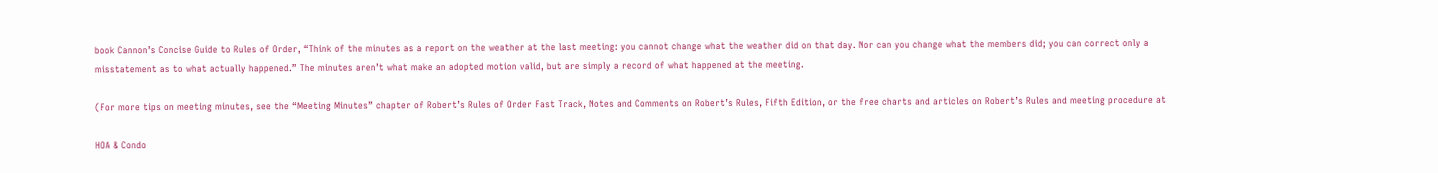book Cannon’s Concise Guide to Rules of Order, “Think of the minutes as a report on the weather at the last meeting: you cannot change what the weather did on that day. Nor can you change what the members did; you can correct only a misstatement as to what actually happened.” The minutes aren’t what make an adopted motion valid, but are simply a record of what happened at the meeting.

(For more tips on meeting minutes, see the “Meeting Minutes” chapter of Robert’s Rules of Order Fast Track, Notes and Comments on Robert’s Rules, Fifth Edition, or the free charts and articles on Robert’s Rules and meeting procedure at

HOA & Condo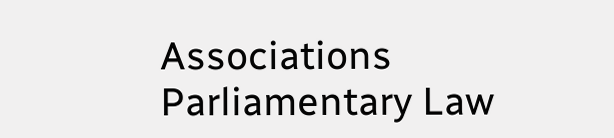Associations Parliamentary Law